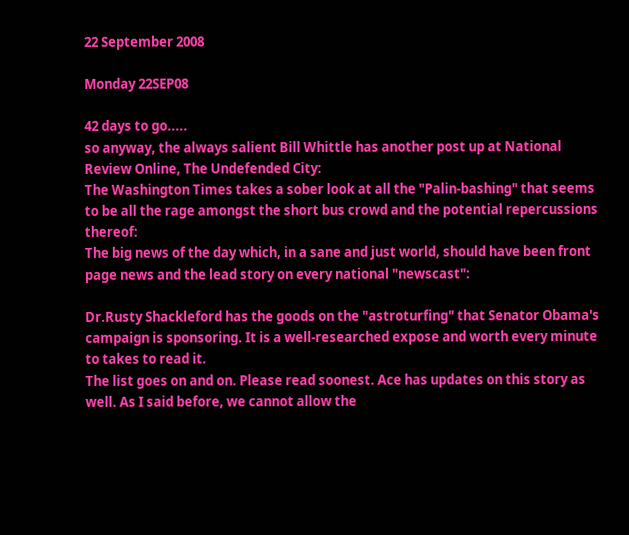22 September 2008

Monday 22SEP08

42 days to go.....
so anyway, the always salient Bill Whittle has another post up at National Review Online, The Undefended City:
The Washington Times takes a sober look at all the "Palin-bashing" that seems to be all the rage amongst the short bus crowd and the potential repercussions thereof:
The big news of the day which, in a sane and just world, should have been front page news and the lead story on every national "newscast":

Dr.Rusty Shackleford has the goods on the "astroturfing" that Senator Obama's campaign is sponsoring. It is a well-researched expose and worth every minute to takes to read it.
The list goes on and on. Please read soonest. Ace has updates on this story as well. As I said before, we cannot allow the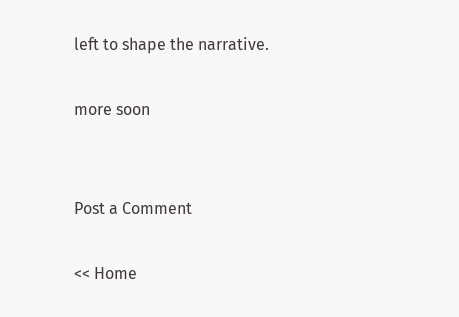left to shape the narrative.

more soon


Post a Comment

<< Home